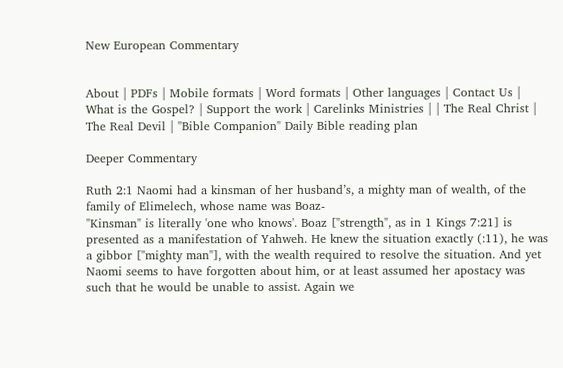New European Commentary


About | PDFs | Mobile formats | Word formats | Other languages | Contact Us | What is the Gospel? | Support the work | Carelinks Ministries | | The Real Christ | The Real Devil | "Bible Companion" Daily Bible reading plan

Deeper Commentary

Ruth 2:1 Naomi had a kinsman of her husband’s, a mighty man of wealth, of the family of Elimelech, whose name was Boaz-
"Kinsman" is literally 'one who knows'. Boaz ["strength", as in 1 Kings 7:21] is presented as a manifestation of Yahweh. He knew the situation exactly (:11), he was a gibbor ["mighty man"], with the wealth required to resolve the situation. And yet Naomi seems to have forgotten about him, or at least assumed her apostacy was such that he would be unable to assist. Again we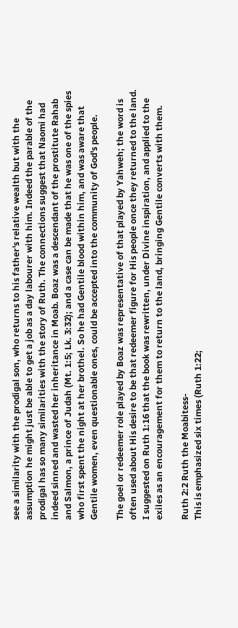see a similarity with the prodigal son, who returns to his father's relative wealth but with the assumption he might just be able to get a job as a day labourer with him. Indeed the parable of the prodigal has so many similarities with the story of Ruth. The connections suggest that Naomi had indeed sinned and wasted her inheritance in Moab. Boaz was a descendant of the prostitute Rahab and Salmon, a prince of Judah (Mt. 1:5; Lk. 3:32); and a case can be made that he was one of the spies who first spent the night at her brothel. So he had Gentile blood within him, and was aware that Gentile women, even questionable ones, could be accepted into the community of God's people.

The goel or redeemer role played by Boaz was representative of that played by Yahweh; the word is often used about His desire to be that redeemer figure for His people once they returned to the land. I suggested on Ruth 1:16 that the book was rewritten, under Divine inspiration, and applied to the exiles as an encouragement for them to return to the land, bringing Gentile converts with them.

Ruth 2:2 Ruth the Moabitess-
This is emphasized six times (Ruth 1:22;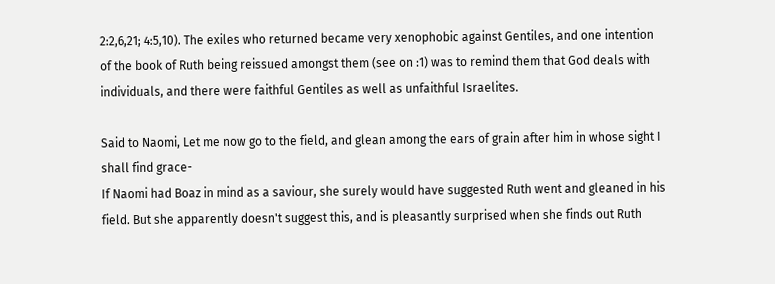2:2,6,21; 4:5,10). The exiles who returned became very xenophobic against Gentiles, and one intention of the book of Ruth being reissued amongst them (see on :1) was to remind them that God deals with individuals, and there were faithful Gentiles as well as unfaithful Israelites.

Said to Naomi, Let me now go to the field, and glean among the ears of grain after him in whose sight I shall find grace-
If Naomi had Boaz in mind as a saviour, she surely would have suggested Ruth went and gleaned in his field. But she apparently doesn't suggest this, and is pleasantly surprised when she finds out Ruth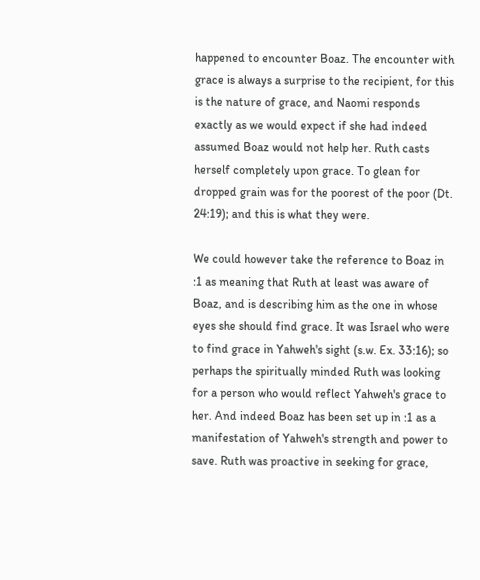happened to encounter Boaz. The encounter with grace is always a surprise to the recipient, for this is the nature of grace, and Naomi responds exactly as we would expect if she had indeed assumed Boaz would not help her. Ruth casts herself completely upon grace. To glean for dropped grain was for the poorest of the poor (Dt. 24:19); and this is what they were.

We could however take the reference to Boaz in :1 as meaning that Ruth at least was aware of Boaz, and is describing him as the one in whose eyes she should find grace. It was Israel who were to find grace in Yahweh's sight (s.w. Ex. 33:16); so perhaps the spiritually minded Ruth was looking for a person who would reflect Yahweh's grace to her. And indeed Boaz has been set up in :1 as a manifestation of Yahweh's strength and power to save. Ruth was proactive in seeking for grace,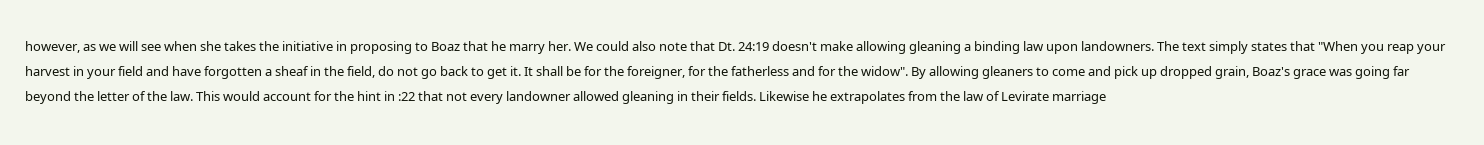however, as we will see when she takes the initiative in proposing to Boaz that he marry her. We could also note that Dt. 24:19 doesn't make allowing gleaning a binding law upon landowners. The text simply states that "When you reap your harvest in your field and have forgotten a sheaf in the field, do not go back to get it. It shall be for the foreigner, for the fatherless and for the widow". By allowing gleaners to come and pick up dropped grain, Boaz's grace was going far beyond the letter of the law. This would account for the hint in :22 that not every landowner allowed gleaning in their fields. Likewise he extrapolates from the law of Levirate marriage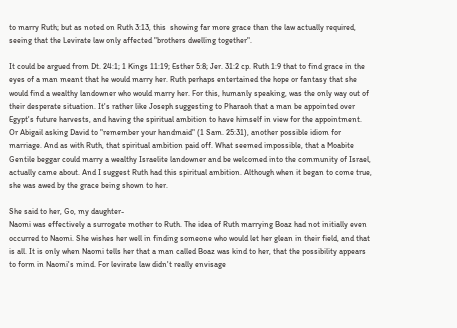to marry Ruth; but as noted on Ruth 3:13, this  showing far more grace than the law actually required, seeing that the Levirate law only affected "brothers dwelling together".

It could be argued from Dt. 24:1; 1 Kings 11:19; Esther 5:8; Jer. 31:2 cp. Ruth 1:9 that to find grace in the eyes of a man meant that he would marry her. Ruth perhaps entertained the hope or fantasy that she would find a wealthy landowner who would marry her. For this, humanly speaking, was the only way out of their desperate situation. It's rather like Joseph suggesting to Pharaoh that a man be appointed over Egypt's future harvests, and having the spiritual ambition to have himself in view for the appointment. Or Abigail asking David to "remember your handmaid" (1 Sam. 25:31), another possible idiom for marriage. And as with Ruth, that spiritual ambition paid off. What seemed impossible, that a Moabite Gentile beggar could marry a wealthy Israelite landowner and be welcomed into the community of Israel, actually came about. And I suggest Ruth had this spiritual ambition. Although when it began to come true, she was awed by the grace being shown to her.

She said to her, Go, my daughter-
Naomi was effectively a surrogate mother to Ruth. The idea of Ruth marrying Boaz had not initially even occurred to Naomi. She wishes her well in finding someone who would let her glean in their field, and that is all. It is only when Naomi tells her that a man called Boaz was kind to her, that the possibility appears to form in Naomi's mind. For levirate law didn't really envisage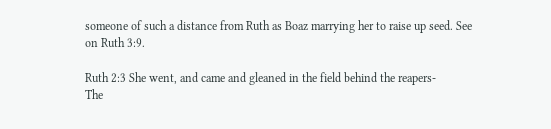someone of such a distance from Ruth as Boaz marrying her to raise up seed. See on Ruth 3:9.

Ruth 2:3 She went, and came and gleaned in the field behind the reapers-
The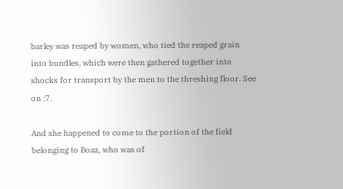barley was reaped by women, who tied the reaped grain into bundles, which were then gathered together into shocks for transport by the men to the threshing floor. See on :7.

And she happened to come to the portion of the field belonging to Boaz, who was of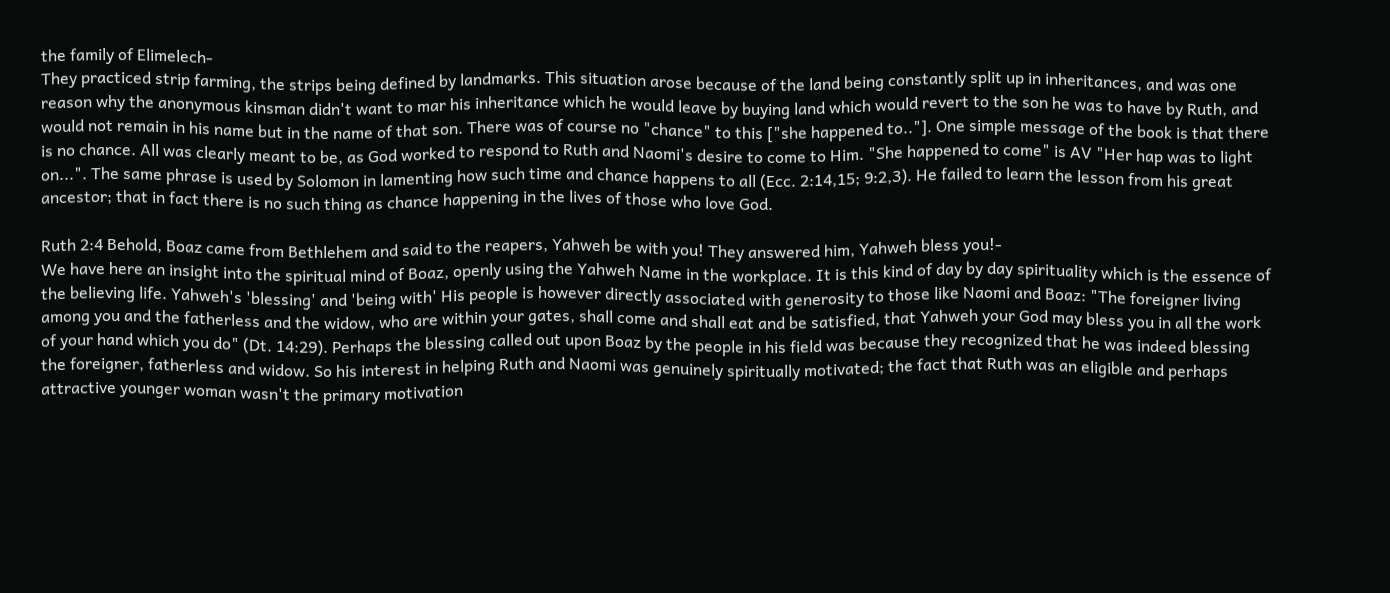the family of Elimelech-
They practiced strip farming, the strips being defined by landmarks. This situation arose because of the land being constantly split up in inheritances, and was one reason why the anonymous kinsman didn't want to mar his inheritance which he would leave by buying land which would revert to the son he was to have by Ruth, and would not remain in his name but in the name of that son. There was of course no "chance" to this ["she happened to.."]. One simple message of the book is that there is no chance. All was clearly meant to be, as God worked to respond to Ruth and Naomi's desire to come to Him. "She happened to come" is AV "Her hap was to light on...". The same phrase is used by Solomon in lamenting how such time and chance happens to all (Ecc. 2:14,15; 9:2,3). He failed to learn the lesson from his great ancestor; that in fact there is no such thing as chance happening in the lives of those who love God.

Ruth 2:4 Behold, Boaz came from Bethlehem and said to the reapers, Yahweh be with you! They answered him, Yahweh bless you!-
We have here an insight into the spiritual mind of Boaz, openly using the Yahweh Name in the workplace. It is this kind of day by day spirituality which is the essence of the believing life. Yahweh's 'blessing' and 'being with' His people is however directly associated with generosity to those like Naomi and Boaz: "The foreigner living among you and the fatherless and the widow, who are within your gates, shall come and shall eat and be satisfied, that Yahweh your God may bless you in all the work of your hand which you do" (Dt. 14:29). Perhaps the blessing called out upon Boaz by the people in his field was because they recognized that he was indeed blessing the foreigner, fatherless and widow. So his interest in helping Ruth and Naomi was genuinely spiritually motivated; the fact that Ruth was an eligible and perhaps attractive younger woman wasn't the primary motivation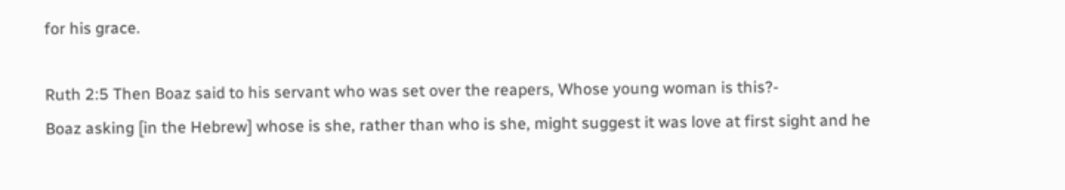for his grace.

Ruth 2:5 Then Boaz said to his servant who was set over the reapers, Whose young woman is this?-
Boaz asking [in the Hebrew] whose is she, rather than who is she, might suggest it was love at first sight and he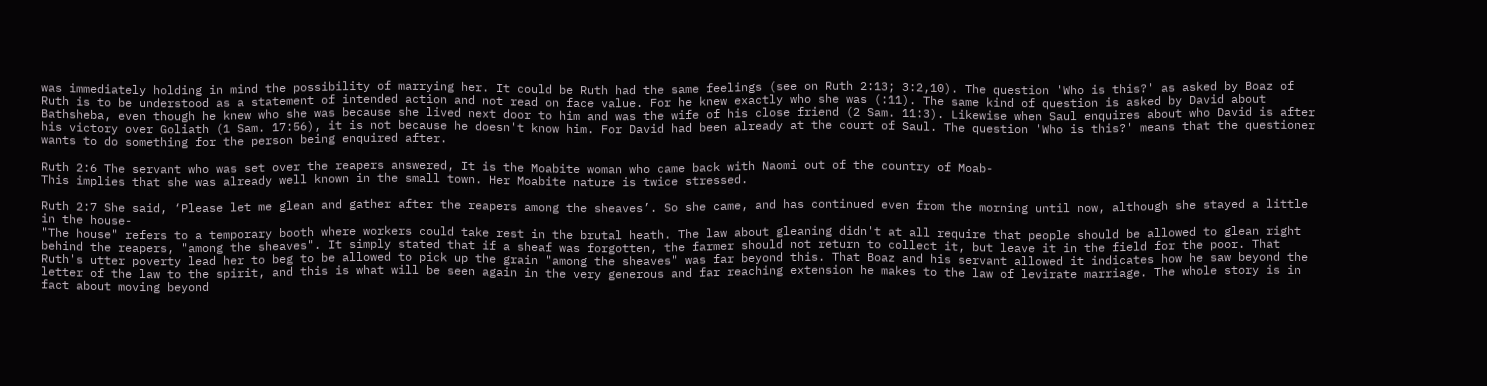was immediately holding in mind the possibility of marrying her. It could be Ruth had the same feelings (see on Ruth 2:13; 3:2,10). The question 'Who is this?' as asked by Boaz of Ruth is to be understood as a statement of intended action and not read on face value. For he knew exactly who she was (:11). The same kind of question is asked by David about Bathsheba, even though he knew who she was because she lived next door to him and was the wife of his close friend (2 Sam. 11:3). Likewise when Saul enquires about who David is after his victory over Goliath (1 Sam. 17:56), it is not because he doesn't know him. For David had been already at the court of Saul. The question 'Who is this?' means that the questioner wants to do something for the person being enquired after.

Ruth 2:6 The servant who was set over the reapers answered, It is the Moabite woman who came back with Naomi out of the country of Moab-
This implies that she was already well known in the small town. Her Moabite nature is twice stressed.

Ruth 2:7 She said, ‘Please let me glean and gather after the reapers among the sheaves’. So she came, and has continued even from the morning until now, although she stayed a little in the house-
"The house" refers to a temporary booth where workers could take rest in the brutal heath. The law about gleaning didn't at all require that people should be allowed to glean right behind the reapers, "among the sheaves". It simply stated that if a sheaf was forgotten, the farmer should not return to collect it, but leave it in the field for the poor. That Ruth's utter poverty lead her to beg to be allowed to pick up the grain "among the sheaves" was far beyond this. That Boaz and his servant allowed it indicates how he saw beyond the letter of the law to the spirit, and this is what will be seen again in the very generous and far reaching extension he makes to the law of levirate marriage. The whole story is in fact about moving beyond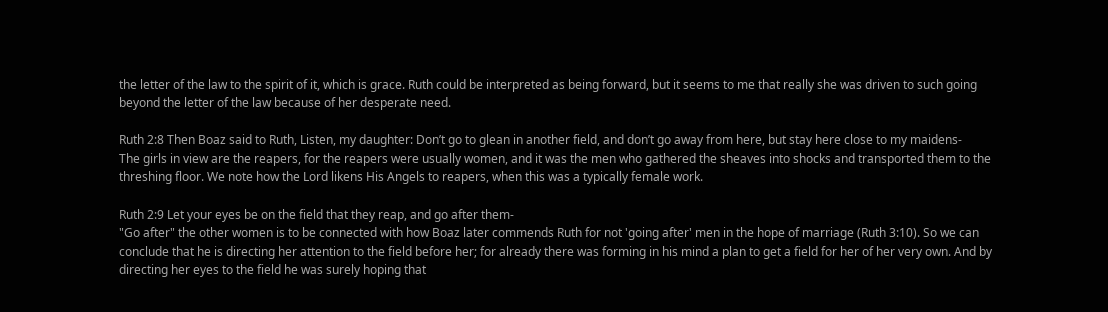the letter of the law to the spirit of it, which is grace. Ruth could be interpreted as being forward, but it seems to me that really she was driven to such going beyond the letter of the law because of her desperate need.

Ruth 2:8 Then Boaz said to Ruth, Listen, my daughter: Don’t go to glean in another field, and don’t go away from here, but stay here close to my maidens-
The girls in view are the reapers, for the reapers were usually women, and it was the men who gathered the sheaves into shocks and transported them to the threshing floor. We note how the Lord likens His Angels to reapers, when this was a typically female work.

Ruth 2:9 Let your eyes be on the field that they reap, and go after them-
"Go after" the other women is to be connected with how Boaz later commends Ruth for not 'going after' men in the hope of marriage (Ruth 3:10). So we can conclude that he is directing her attention to the field before her; for already there was forming in his mind a plan to get a field for her of her very own. And by directing her eyes to the field he was surely hoping that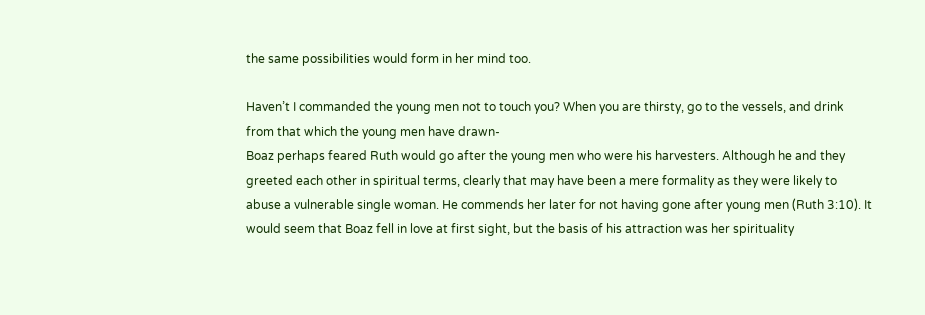the same possibilities would form in her mind too.

Haven’t I commanded the young men not to touch you? When you are thirsty, go to the vessels, and drink from that which the young men have drawn-
Boaz perhaps feared Ruth would go after the young men who were his harvesters. Although he and they greeted each other in spiritual terms, clearly that may have been a mere formality as they were likely to abuse a vulnerable single woman. He commends her later for not having gone after young men (Ruth 3:10). It would seem that Boaz fell in love at first sight, but the basis of his attraction was her spirituality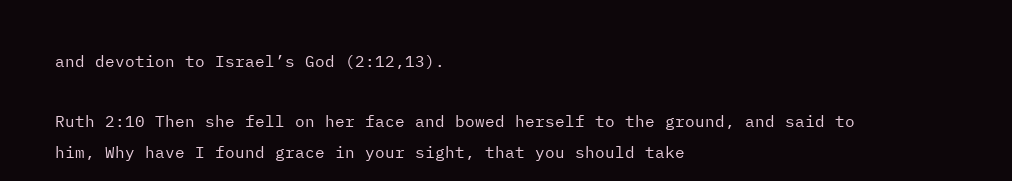and devotion to Israel’s God (2:12,13).

Ruth 2:10 Then she fell on her face and bowed herself to the ground, and said to him, Why have I found grace in your sight, that you should take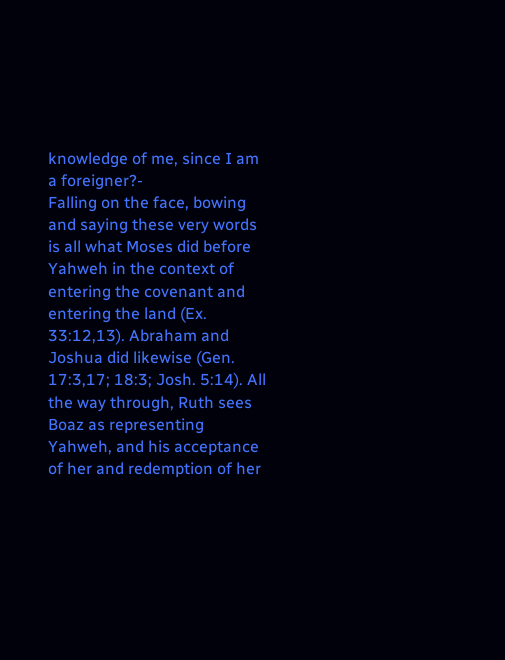knowledge of me, since I am a foreigner?-
Falling on the face, bowing and saying these very words is all what Moses did before Yahweh in the context of entering the covenant and entering the land (Ex. 33:12,13). Abraham and Joshua did likewise (Gen. 17:3,17; 18:3; Josh. 5:14). All the way through, Ruth sees Boaz as representing Yahweh, and his acceptance of her and redemption of her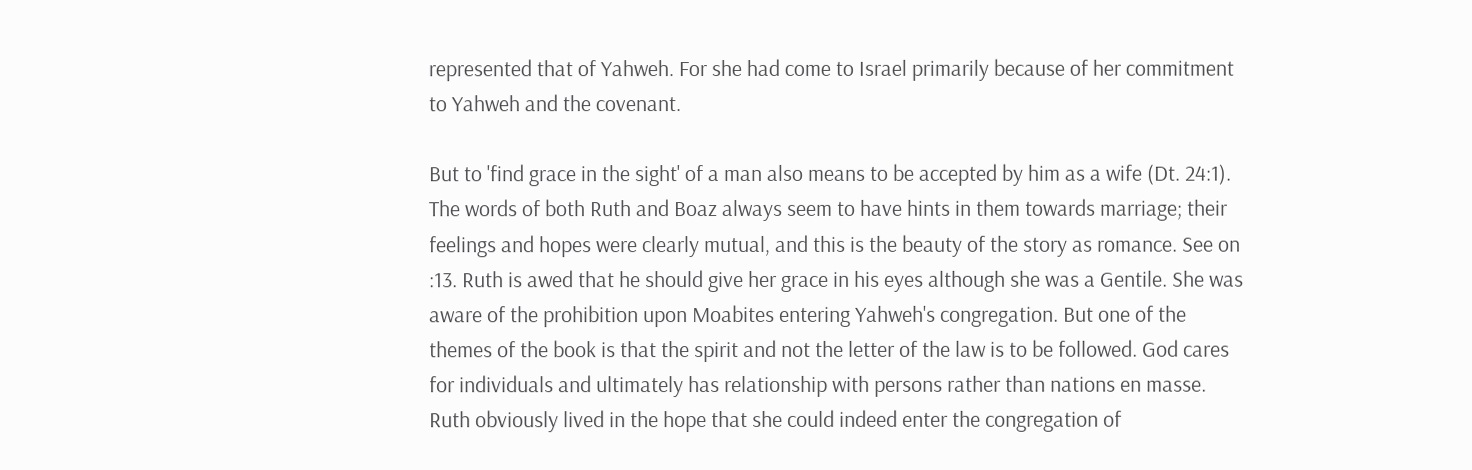represented that of Yahweh. For she had come to Israel primarily because of her commitment to Yahweh and the covenant.

But to 'find grace in the sight' of a man also means to be accepted by him as a wife (Dt. 24:1). The words of both Ruth and Boaz always seem to have hints in them towards marriage; their feelings and hopes were clearly mutual, and this is the beauty of the story as romance. See on :13. Ruth is awed that he should give her grace in his eyes although she was a Gentile. She was aware of the prohibition upon Moabites entering Yahweh's congregation. But one of the themes of the book is that the spirit and not the letter of the law is to be followed. God cares for individuals and ultimately has relationship with persons rather than nations en masse. Ruth obviously lived in the hope that she could indeed enter the congregation of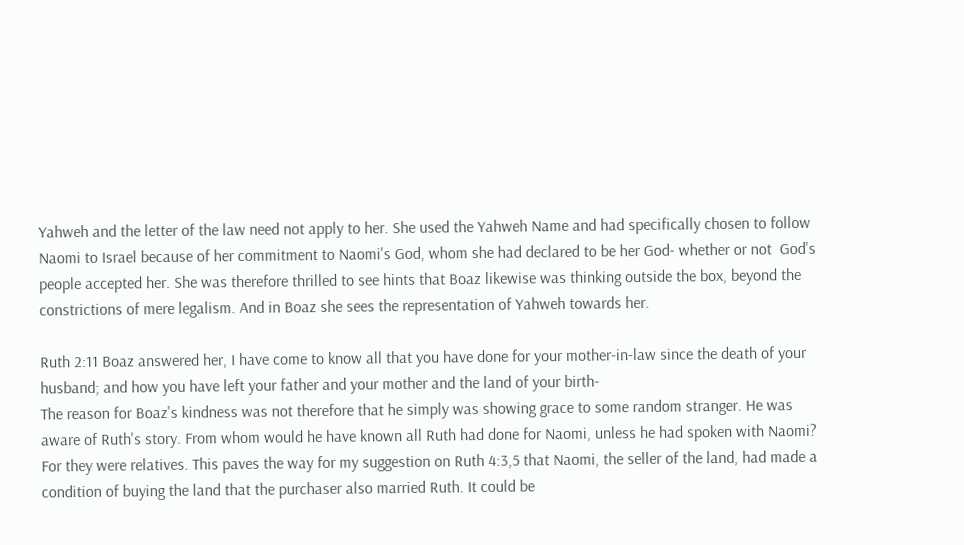Yahweh and the letter of the law need not apply to her. She used the Yahweh Name and had specifically chosen to follow Naomi to Israel because of her commitment to Naomi's God, whom she had declared to be her God- whether or not  God's people accepted her. She was therefore thrilled to see hints that Boaz likewise was thinking outside the box, beyond the constrictions of mere legalism. And in Boaz she sees the representation of Yahweh towards her.

Ruth 2:11 Boaz answered her, I have come to know all that you have done for your mother-in-law since the death of your husband; and how you have left your father and your mother and the land of your birth-
The reason for Boaz's kindness was not therefore that he simply was showing grace to some random stranger. He was aware of Ruth's story. From whom would he have known all Ruth had done for Naomi, unless he had spoken with Naomi? For they were relatives. This paves the way for my suggestion on Ruth 4:3,5 that Naomi, the seller of the land, had made a condition of buying the land that the purchaser also married Ruth. It could be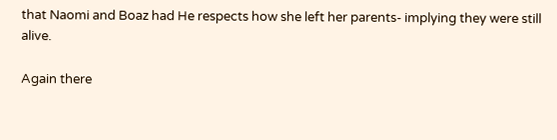that Naomi and Boaz had He respects how she left her parents- implying they were still alive.

Again there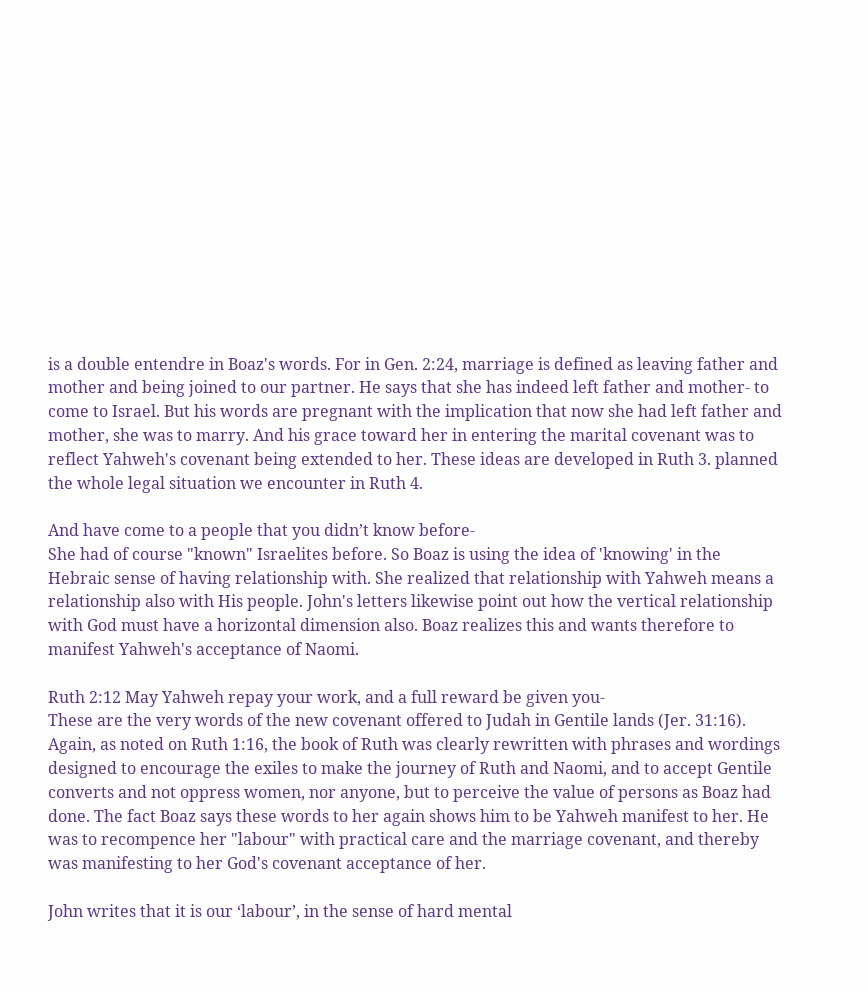is a double entendre in Boaz's words. For in Gen. 2:24, marriage is defined as leaving father and mother and being joined to our partner. He says that she has indeed left father and mother- to come to Israel. But his words are pregnant with the implication that now she had left father and mother, she was to marry. And his grace toward her in entering the marital covenant was to reflect Yahweh's covenant being extended to her. These ideas are developed in Ruth 3. planned the whole legal situation we encounter in Ruth 4.

And have come to a people that you didn’t know before-
She had of course "known" Israelites before. So Boaz is using the idea of 'knowing' in the Hebraic sense of having relationship with. She realized that relationship with Yahweh means a relationship also with His people. John's letters likewise point out how the vertical relationship with God must have a horizontal dimension also. Boaz realizes this and wants therefore to manifest Yahweh's acceptance of Naomi.

Ruth 2:12 May Yahweh repay your work, and a full reward be given you-
These are the very words of the new covenant offered to Judah in Gentile lands (Jer. 31:16). Again, as noted on Ruth 1:16, the book of Ruth was clearly rewritten with phrases and wordings designed to encourage the exiles to make the journey of Ruth and Naomi, and to accept Gentile converts and not oppress women, nor anyone, but to perceive the value of persons as Boaz had done. The fact Boaz says these words to her again shows him to be Yahweh manifest to her. He was to recompence her "labour" with practical care and the marriage covenant, and thereby was manifesting to her God's covenant acceptance of her.

John writes that it is our ‘labour’, in the sense of hard mental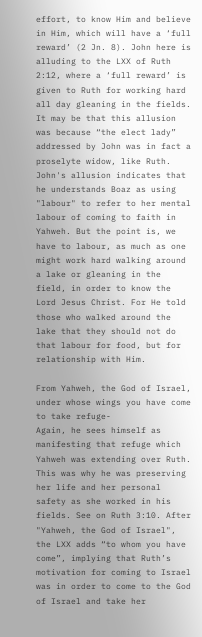effort, to know Him and believe in Him, which will have a ‘full reward’ (2 Jn. 8). John here is alluding to the LXX of Ruth 2:12, where a ‘full reward’ is given to Ruth for working hard all day gleaning in the fields. It may be that this allusion was because “the elect lady” addressed by John was in fact a proselyte widow, like Ruth. John's allusion indicates that he understands Boaz as using "labour" to refer to her mental labour of coming to faith in Yahweh. But the point is, we have to labour, as much as one might work hard walking around a lake or gleaning in the field, in order to know the Lord Jesus Christ. For He told those who walked around the lake that they should not do that labour for food, but for relationship with Him.

From Yahweh, the God of Israel, under whose wings you have come to take refuge-
Again, he sees himself as manifesting that refuge which Yahweh was extending over Ruth. This was why he was preserving her life and her personal safety as she worked in his fields. See on Ruth 3:10. After "Yahweh, the God of Israel", the LXX adds “to whom you have come”, implying that Ruth’s motivation for coming to Israel was in order to come to the God of Israel and take her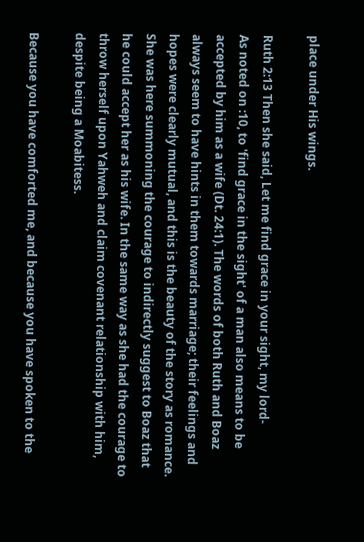place under His wings.

Ruth 2:13 Then she said, Let me find grace in your sight, my lord-
As noted on :10, to 'find grace in the sight' of a man also means to be accepted by him as a wife (Dt. 24:1). The words of both Ruth and Boaz always seem to have hints in them towards marriage; their feelings and hopes were clearly mutual, and this is the beauty of the story as romance. She was here summoning the courage to indirectly suggest to Boaz that he could accept her as his wife. In the same way as she had the courage to throw herself upon Yahweh and claim covenant relationship with him, despite being a Moabitess.

Because you have comforted me, and because you have spoken to the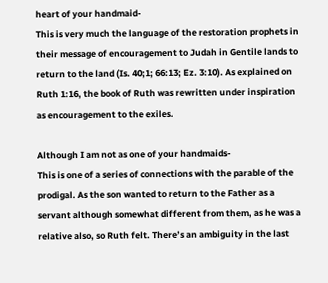heart of your handmaid-
This is very much the language of the restoration prophets in their message of encouragement to Judah in Gentile lands to return to the land (Is. 40;1; 66:13; Ez. 3:10). As explained on Ruth 1:16, the book of Ruth was rewritten under inspiration as encouragement to the exiles.

Although I am not as one of your handmaids-
This is one of a series of connections with the parable of the prodigal. As the son wanted to return to the Father as a servant although somewhat different from them, as he was a relative also, so Ruth felt. There’s an ambiguity in the last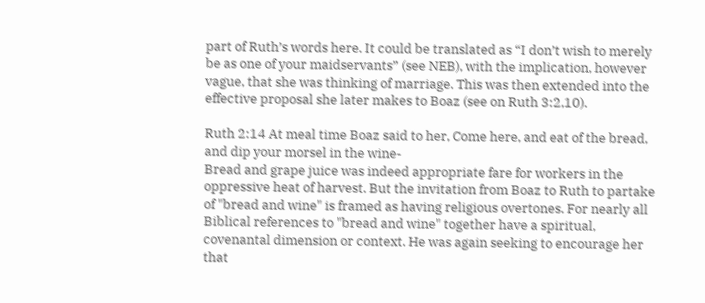part of Ruth’s words here. It could be translated as “I don’t wish to merely be as one of your maidservants” (see NEB), with the implication, however vague, that she was thinking of marriage. This was then extended into the effective proposal she later makes to Boaz (see on Ruth 3:2,10).

Ruth 2:14 At meal time Boaz said to her, Come here, and eat of the bread, and dip your morsel in the wine-
Bread and grape juice was indeed appropriate fare for workers in the oppressive heat of harvest. But the invitation from Boaz to Ruth to partake of "bread and wine" is framed as having religious overtones. For nearly all Biblical references to "bread and wine" together have a spiritual, covenantal dimension or context. He was again seeking to encourage her that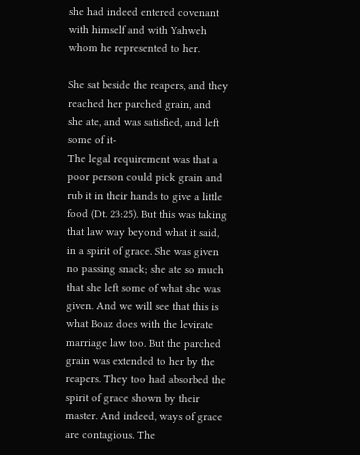she had indeed entered covenant with himself and with Yahweh whom he represented to her.

She sat beside the reapers, and they reached her parched grain, and she ate, and was satisfied, and left some of it-
The legal requirement was that a poor person could pick grain and rub it in their hands to give a little food (Dt. 23:25). But this was taking that law way beyond what it said, in a spirit of grace. She was given no passing snack; she ate so much that she left some of what she was given. And we will see that this is what Boaz does with the levirate marriage law too. But the parched grain was extended to her by the reapers. They too had absorbed the spirit of grace shown by their master. And indeed, ways of grace are contagious. The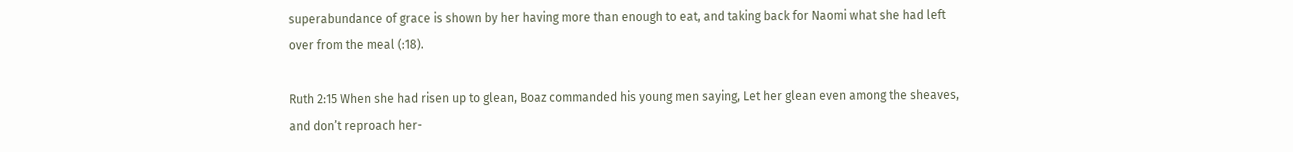superabundance of grace is shown by her having more than enough to eat, and taking back for Naomi what she had left over from the meal (:18).

Ruth 2:15 When she had risen up to glean, Boaz commanded his young men saying, Let her glean even among the sheaves, and don’t reproach her-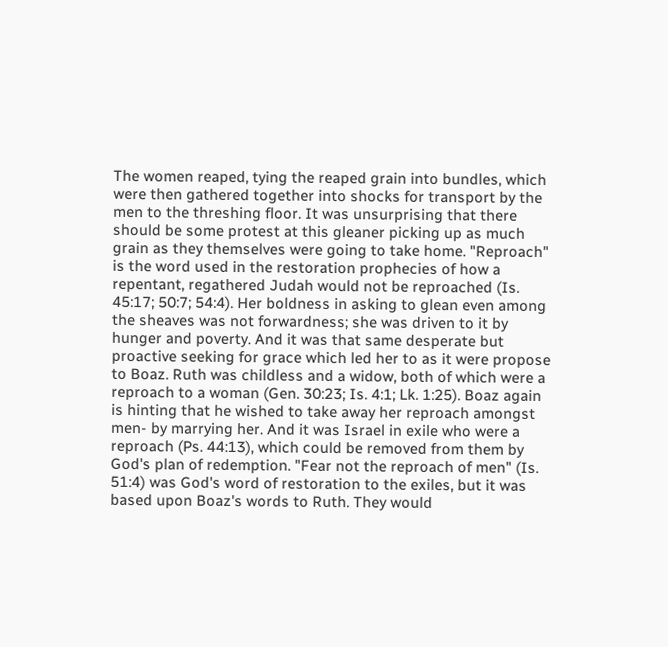The women reaped, tying the reaped grain into bundles, which were then gathered together into shocks for transport by the men to the threshing floor. It was unsurprising that there should be some protest at this gleaner picking up as much grain as they themselves were going to take home. "Reproach" is the word used in the restoration prophecies of how a repentant, regathered Judah would not be reproached (Is. 45:17; 50:7; 54:4). Her boldness in asking to glean even among the sheaves was not forwardness; she was driven to it by hunger and poverty. And it was that same desperate but proactive seeking for grace which led her to as it were propose to Boaz. Ruth was childless and a widow, both of which were a reproach to a woman (Gen. 30:23; Is. 4:1; Lk. 1:25). Boaz again is hinting that he wished to take away her reproach amongst men- by marrying her. And it was Israel in exile who were a reproach (Ps. 44:13), which could be removed from them by God's plan of redemption. "Fear not the reproach of men" (Is. 51:4) was God's word of restoration to the exiles, but it was based upon Boaz's words to Ruth. They would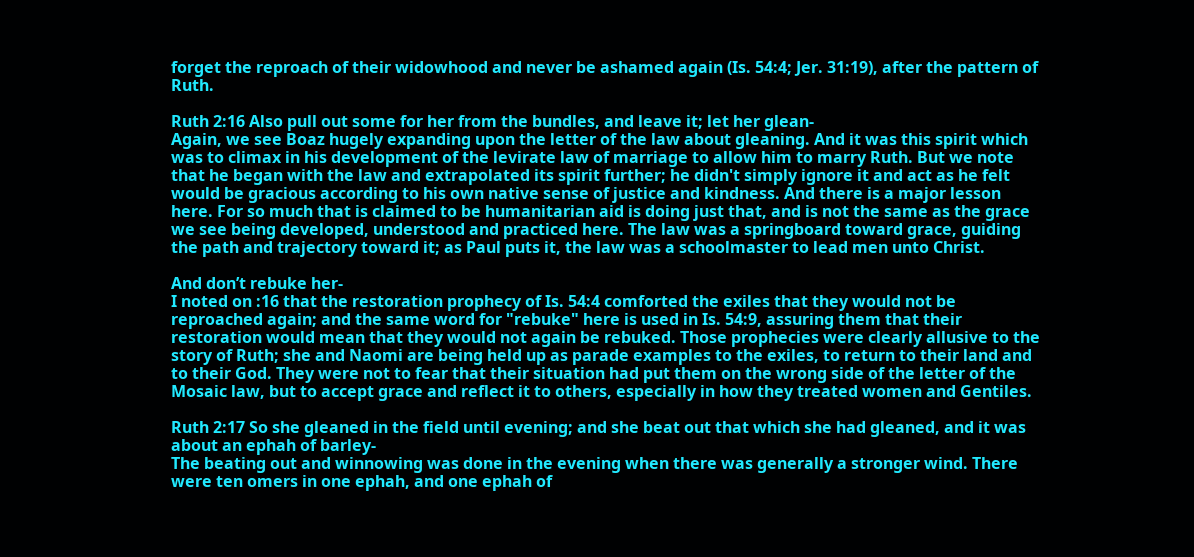forget the reproach of their widowhood and never be ashamed again (Is. 54:4; Jer. 31:19), after the pattern of Ruth.

Ruth 2:16 Also pull out some for her from the bundles, and leave it; let her glean-
Again, we see Boaz hugely expanding upon the letter of the law about gleaning. And it was this spirit which was to climax in his development of the levirate law of marriage to allow him to marry Ruth. But we note that he began with the law and extrapolated its spirit further; he didn't simply ignore it and act as he felt would be gracious according to his own native sense of justice and kindness. And there is a major lesson here. For so much that is claimed to be humanitarian aid is doing just that, and is not the same as the grace we see being developed, understood and practiced here. The law was a springboard toward grace, guiding the path and trajectory toward it; as Paul puts it, the law was a schoolmaster to lead men unto Christ.

And don’t rebuke her-
I noted on :16 that the restoration prophecy of Is. 54:4 comforted the exiles that they would not be reproached again; and the same word for "rebuke" here is used in Is. 54:9, assuring them that their restoration would mean that they would not again be rebuked. Those prophecies were clearly allusive to the story of Ruth; she and Naomi are being held up as parade examples to the exiles, to return to their land and to their God. They were not to fear that their situation had put them on the wrong side of the letter of the Mosaic law, but to accept grace and reflect it to others, especially in how they treated women and Gentiles.

Ruth 2:17 So she gleaned in the field until evening; and she beat out that which she had gleaned, and it was about an ephah of barley-
The beating out and winnowing was done in the evening when there was generally a stronger wind. There were ten omers in one ephah, and one ephah of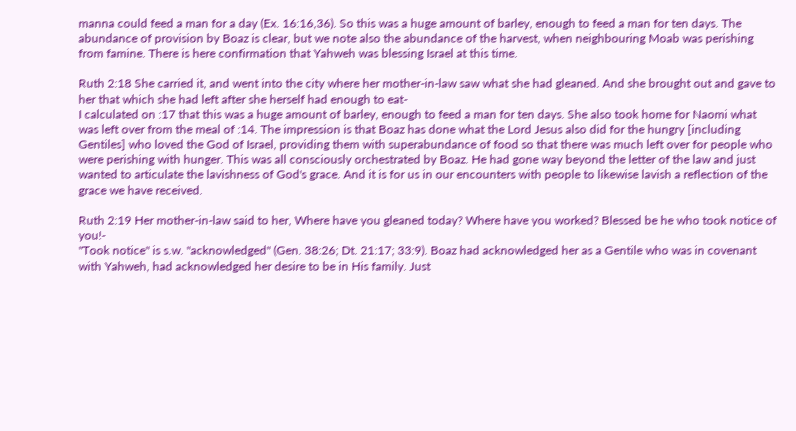manna could feed a man for a day (Ex. 16:16,36). So this was a huge amount of barley, enough to feed a man for ten days. The abundance of provision by Boaz is clear, but we note also the abundance of the harvest, when neighbouring Moab was perishing from famine. There is here confirmation that Yahweh was blessing Israel at this time.

Ruth 2:18 She carried it, and went into the city where her mother-in-law saw what she had gleaned. And she brought out and gave to her that which she had left after she herself had enough to eat-
I calculated on :17 that this was a huge amount of barley, enough to feed a man for ten days. She also took home for Naomi what was left over from the meal of :14. The impression is that Boaz has done what the Lord Jesus also did for the hungry [including Gentiles] who loved the God of Israel, providing them with superabundance of food so that there was much left over for people who were perishing with hunger. This was all consciously orchestrated by Boaz. He had gone way beyond the letter of the law and just wanted to articulate the lavishness of God's grace. And it is for us in our encounters with people to likewise lavish a reflection of the grace we have received.

Ruth 2:19 Her mother-in-law said to her, Where have you gleaned today? Where have you worked? Blessed be he who took notice of you!-
"Took notice" is s.w. "acknowledged" (Gen. 38:26; Dt. 21:17; 33:9). Boaz had acknowledged her as a Gentile who was in covenant with Yahweh, had acknowledged her desire to be in His family. Just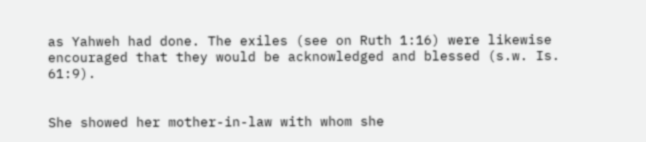as Yahweh had done. The exiles (see on Ruth 1:16) were likewise encouraged that they would be acknowledged and blessed (s.w. Is. 61:9).


She showed her mother-in-law with whom she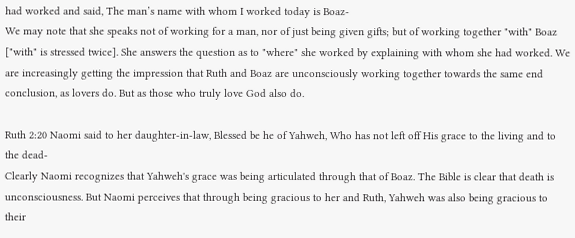had worked and said, The man’s name with whom I worked today is Boaz-
We may note that she speaks not of working for a man, nor of just being given gifts; but of working together "with" Boaz ["with" is stressed twice]. She answers the question as to "where" she worked by explaining with whom she had worked. We are increasingly getting the impression that Ruth and Boaz are unconsciously working together towards the same end conclusion, as lovers do. But as those who truly love God also do.

Ruth 2:20 Naomi said to her daughter-in-law, Blessed be he of Yahweh, Who has not left off His grace to the living and to the dead-
Clearly Naomi recognizes that Yahweh's grace was being articulated through that of Boaz. The Bible is clear that death is unconsciousness. But Naomi perceives that through being gracious to her and Ruth, Yahweh was also being gracious to their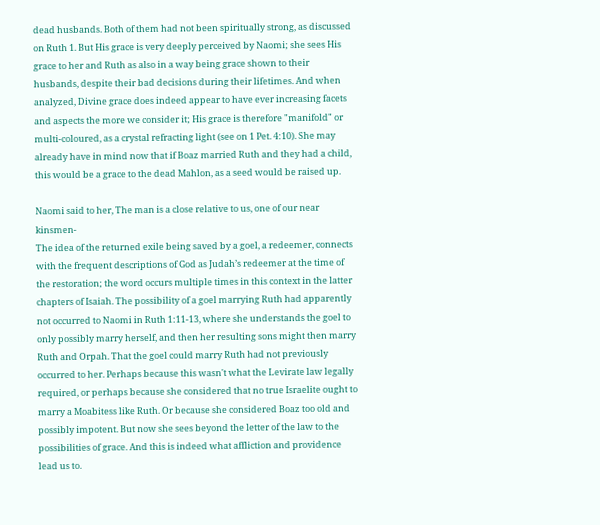dead husbands. Both of them had not been spiritually strong, as discussed on Ruth 1. But His grace is very deeply perceived by Naomi; she sees His grace to her and Ruth as also in a way being grace shown to their husbands, despite their bad decisions during their lifetimes. And when analyzed, Divine grace does indeed appear to have ever increasing facets and aspects the more we consider it; His grace is therefore "manifold" or multi-coloured, as a crystal refracting light (see on 1 Pet. 4:10). She may already have in mind now that if Boaz married Ruth and they had a child, this would be a grace to the dead Mahlon, as a seed would be raised up.

Naomi said to her, The man is a close relative to us, one of our near kinsmen-
The idea of the returned exile being saved by a goel, a redeemer, connects with the frequent descriptions of God as Judah’s redeemer at the time of the restoration; the word occurs multiple times in this context in the latter chapters of Isaiah. The possibility of a goel marrying Ruth had apparently not occurred to Naomi in Ruth 1:11-13, where she understands the goel to only possibly marry herself, and then her resulting sons might then marry Ruth and Orpah. That the goel could marry Ruth had not previously occurred to her. Perhaps because this wasn't what the Levirate law legally required, or perhaps because she considered that no true Israelite ought to marry a Moabitess like Ruth. Or because she considered Boaz too old and possibly impotent. But now she sees beyond the letter of the law to the possibilities of grace. And this is indeed what affliction and providence lead us to.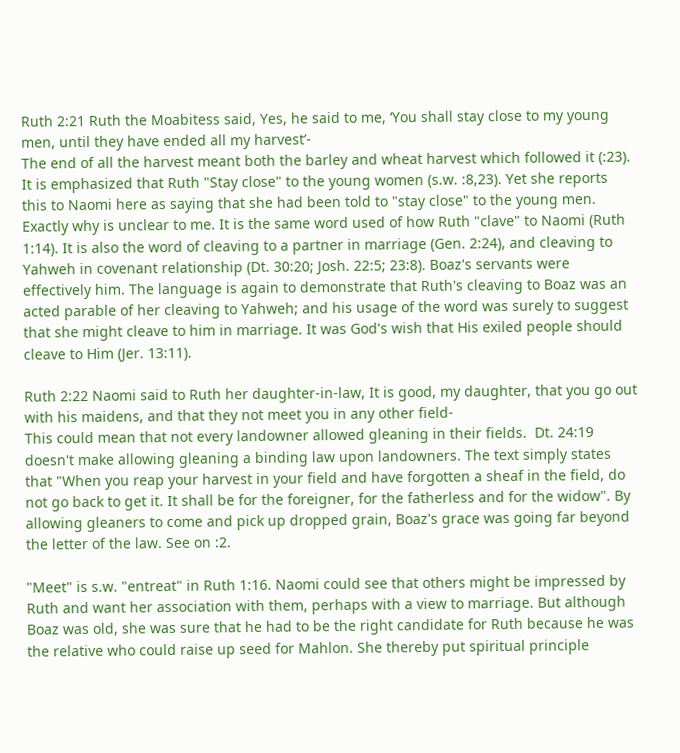Ruth 2:21 Ruth the Moabitess said, Yes, he said to me, ‘You shall stay close to my young men, until they have ended all my harvest’-
The end of all the harvest meant both the barley and wheat harvest which followed it (:23). It is emphasized that Ruth "Stay close" to the young women (s.w. :8,23). Yet she reports this to Naomi here as saying that she had been told to "stay close" to the young men. Exactly why is unclear to me. It is the same word used of how Ruth "clave" to Naomi (Ruth 1:14). It is also the word of cleaving to a partner in marriage (Gen. 2:24), and cleaving to Yahweh in covenant relationship (Dt. 30:20; Josh. 22:5; 23:8). Boaz's servants were effectively him. The language is again to demonstrate that Ruth's cleaving to Boaz was an acted parable of her cleaving to Yahweh; and his usage of the word was surely to suggest that she might cleave to him in marriage. It was God's wish that His exiled people should cleave to Him (Jer. 13:11).

Ruth 2:22 Naomi said to Ruth her daughter-in-law, It is good, my daughter, that you go out with his maidens, and that they not meet you in any other field-
This could mean that not every landowner allowed gleaning in their fields.  Dt. 24:19 doesn't make allowing gleaning a binding law upon landowners. The text simply states that "When you reap your harvest in your field and have forgotten a sheaf in the field, do not go back to get it. It shall be for the foreigner, for the fatherless and for the widow". By allowing gleaners to come and pick up dropped grain, Boaz's grace was going far beyond the letter of the law. See on :2.

"Meet" is s.w. "entreat" in Ruth 1:16. Naomi could see that others might be impressed by Ruth and want her association with them, perhaps with a view to marriage. But although Boaz was old, she was sure that he had to be the right candidate for Ruth because he was the relative who could raise up seed for Mahlon. She thereby put spiritual principle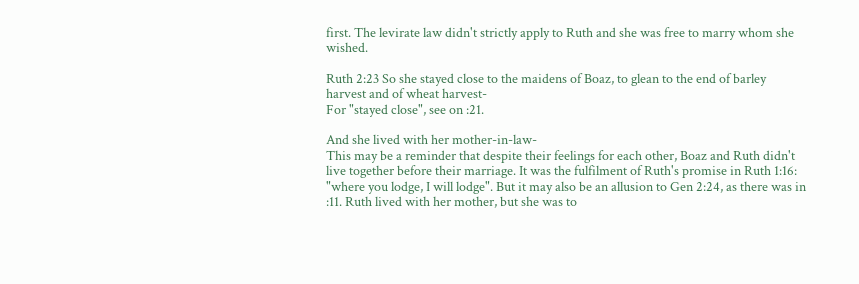first. The levirate law didn't strictly apply to Ruth and she was free to marry whom she wished.

Ruth 2:23 So she stayed close to the maidens of Boaz, to glean to the end of barley harvest and of wheat harvest-
For "stayed close", see on :21.

And she lived with her mother-in-law-
This may be a reminder that despite their feelings for each other, Boaz and Ruth didn't live together before their marriage. It was the fulfilment of Ruth's promise in Ruth 1:16: "where you lodge, I will lodge". But it may also be an allusion to Gen 2:24, as there was in :11. Ruth lived with her mother, but she was to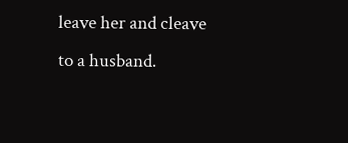leave her and cleave to a husband.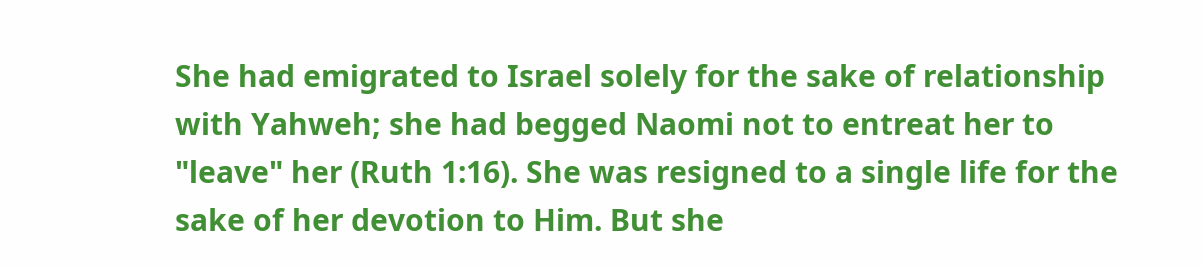She had emigrated to Israel solely for the sake of relationship with Yahweh; she had begged Naomi not to entreat her to "leave" her (Ruth 1:16). She was resigned to a single life for the sake of her devotion to Him. But she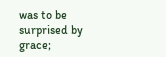was to be surprised by grace;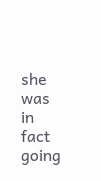she was in fact going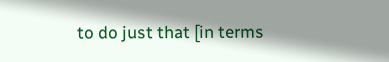to do just that [in terms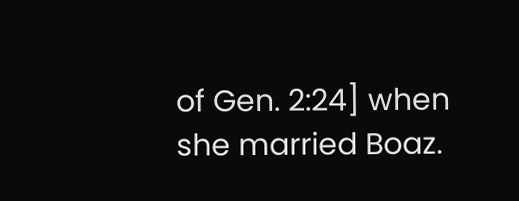of Gen. 2:24] when she married Boaz.